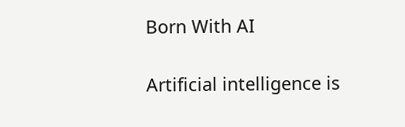Born With AI

Artificial intelligence is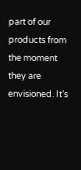part of our products from the moment they are envisioned. It’s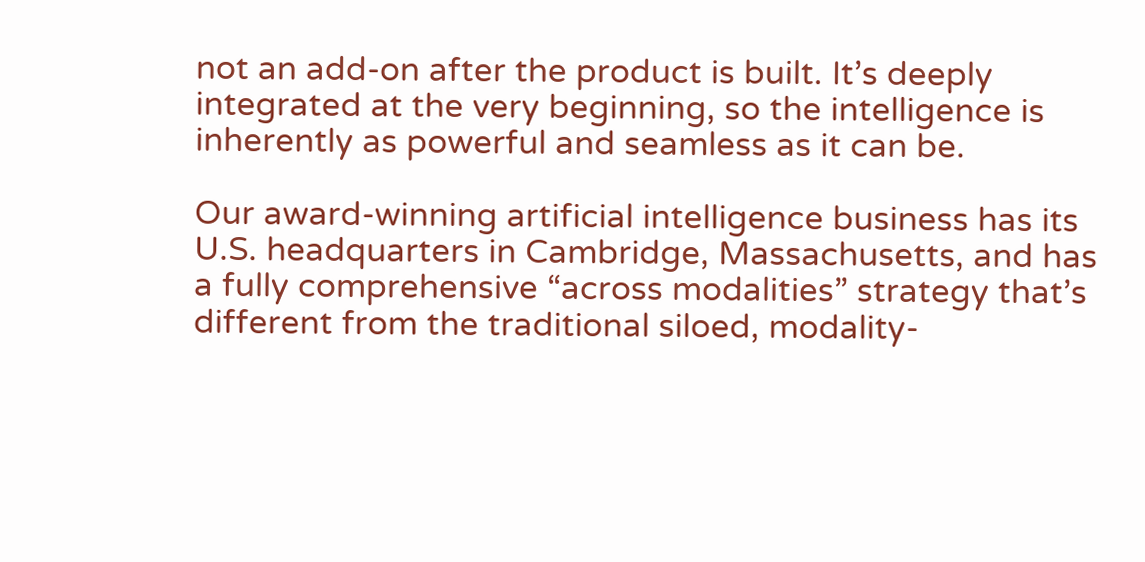not an add-on after the product is built. It’s deeply integrated at the very beginning, so the intelligence is inherently as powerful and seamless as it can be.

Our award-winning artificial intelligence business has its U.S. headquarters in Cambridge, Massachusetts, and has a fully comprehensive “across modalities” strategy that’s different from the traditional siloed, modality-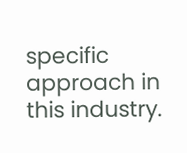specific approach in this industry.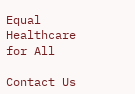Equal Healthcare for All

Contact Us